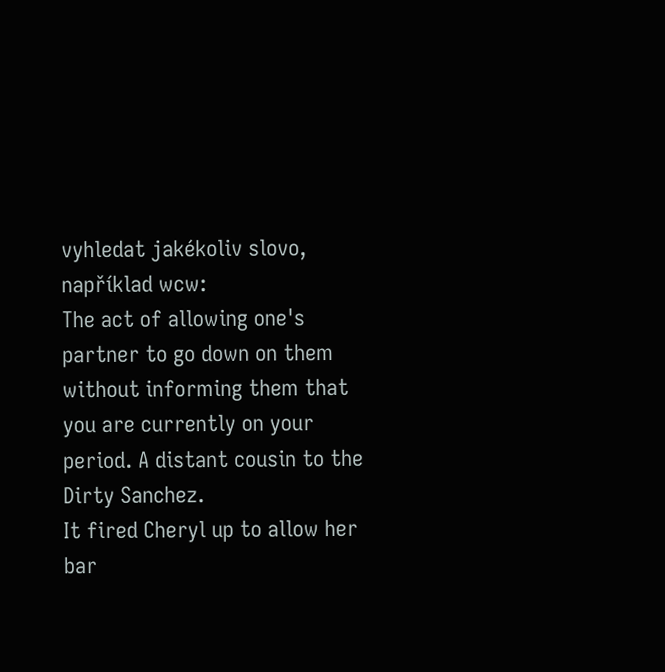vyhledat jakékoliv slovo, například wcw:
The act of allowing one's partner to go down on them without informing them that you are currently on your period. A distant cousin to the Dirty Sanchez.
It fired Cheryl up to allow her bar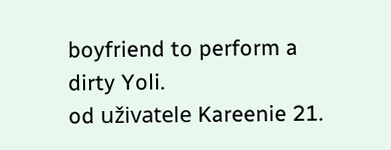boyfriend to perform a dirty Yoli.
od uživatele Kareenie 21.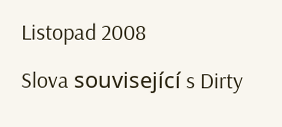Listopad 2008

Slova související s Dirty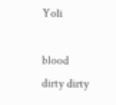Yoli

blood dirty dirty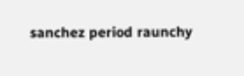sanchez period raunchy